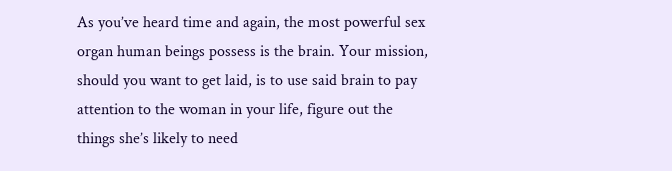As you’ve heard time and again, the most powerful sex organ human beings possess is the brain. Your mission, should you want to get laid, is to use said brain to pay attention to the woman in your life, figure out the things she’s likely to need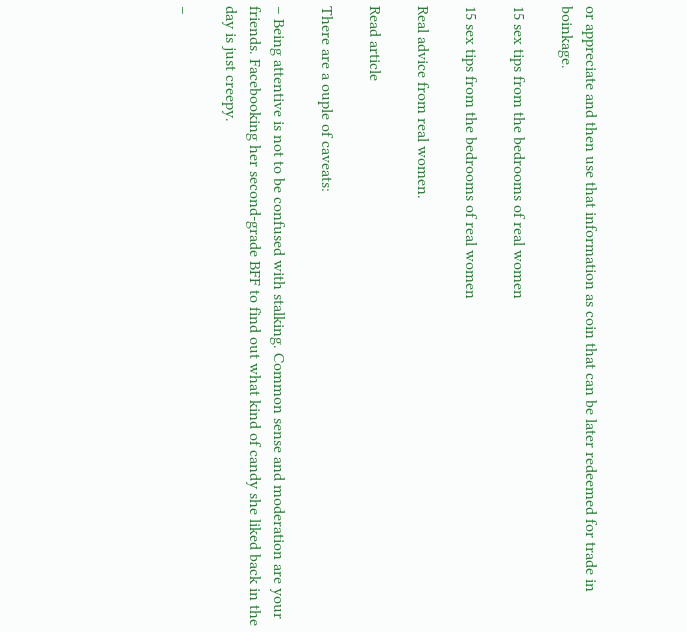or appreciate and then use that information as coin that can be later redeemed for trade in boinkage.

15 sex tips from the bedrooms of real women

15 sex tips from the bedrooms of real women

Real advice from real women.

Read article

There are a ouple of caveats:

– Being attentive is not to be confused with stalking. Common sense and moderation are your friends. Facebooking her second-grade BFF to find out what kind of candy she liked back in the day is just creepy.

–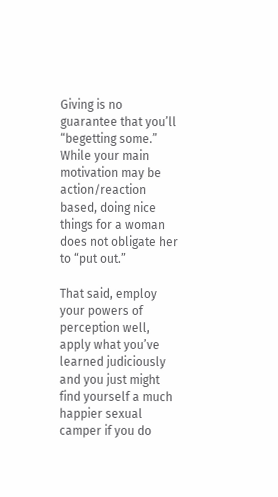Giving is no guarantee that you’ll “begetting some.” While your main motivation may be action/reaction based, doing nice things for a woman does not obligate her to “put out.”

That said, employ your powers of perception well, apply what you’ve learned judiciously and you just might find yourself a much happier sexual camper if you do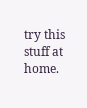try this stuff at home.